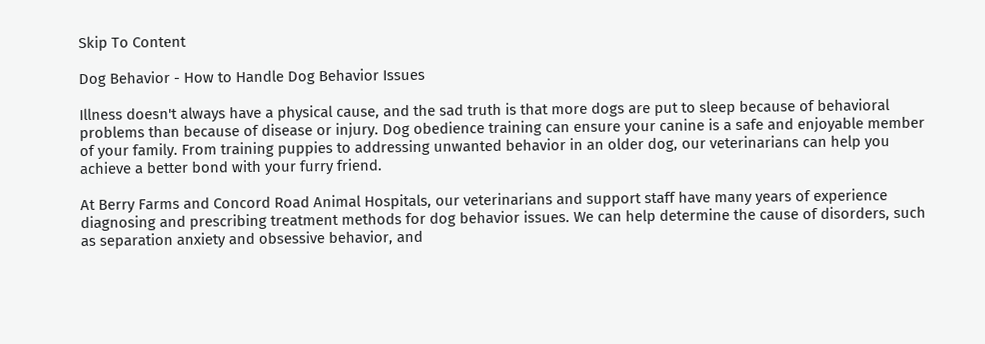Skip To Content

Dog Behavior - How to Handle Dog Behavior Issues

Illness doesn't always have a physical cause, and the sad truth is that more dogs are put to sleep because of behavioral problems than because of disease or injury. Dog obedience training can ensure your canine is a safe and enjoyable member of your family. From training puppies to addressing unwanted behavior in an older dog, our veterinarians can help you achieve a better bond with your furry friend.

At Berry Farms and Concord Road Animal Hospitals, our veterinarians and support staff have many years of experience diagnosing and prescribing treatment methods for dog behavior issues. We can help determine the cause of disorders, such as separation anxiety and obsessive behavior, and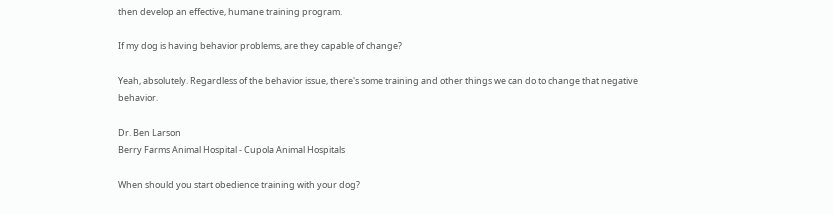then develop an effective, humane training program.

If my dog is having behavior problems, are they capable of change?

Yeah, absolutely. Regardless of the behavior issue, there's some training and other things we can do to change that negative behavior.

Dr. Ben Larson
Berry Farms Animal Hospital - Cupola Animal Hospitals

When should you start obedience training with your dog?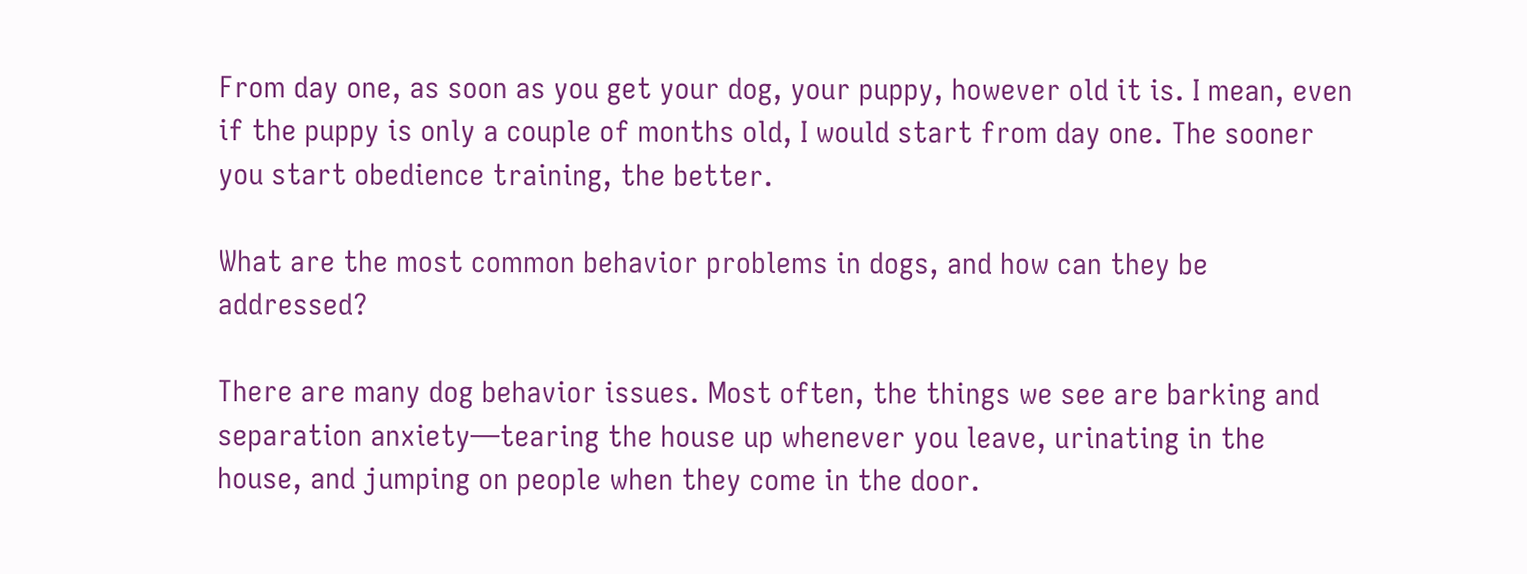From day one, as soon as you get your dog, your puppy, however old it is. I mean, even if the puppy is only a couple of months old, I would start from day one. The sooner you start obedience training, the better.

What are the most common behavior problems in dogs, and how can they be addressed?

There are many dog behavior issues. Most often, the things we see are barking and separation anxiety—tearing the house up whenever you leave, urinating in the house, and jumping on people when they come in the door.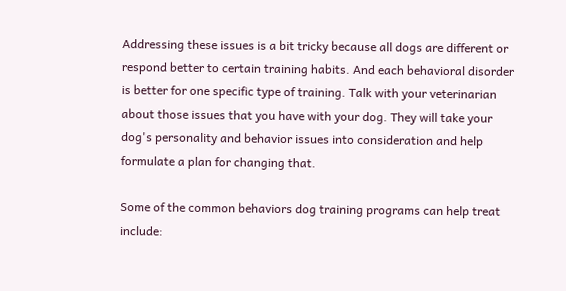Addressing these issues is a bit tricky because all dogs are different or respond better to certain training habits. And each behavioral disorder is better for one specific type of training. Talk with your veterinarian about those issues that you have with your dog. They will take your dog's personality and behavior issues into consideration and help formulate a plan for changing that.

Some of the common behaviors dog training programs can help treat include: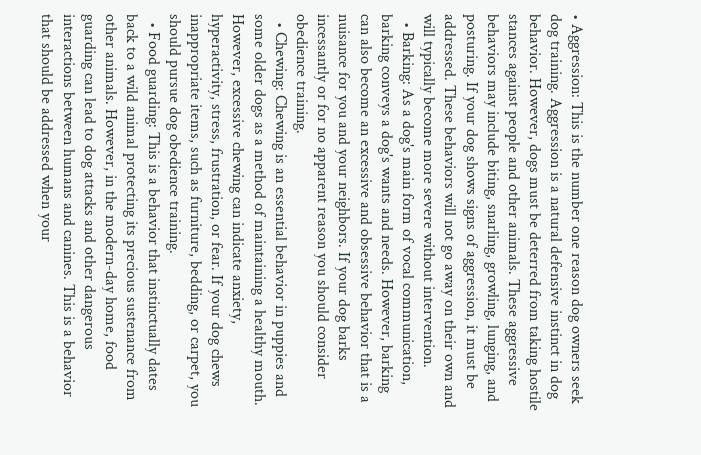• Aggression: This is the number one reason dog owners seek dog training. Aggression is a natural defensive instinct in dog behavior. However, dogs must be deterred from taking hostile stances against people and other animals. These aggressive behaviors may include biting, snarling, growling, lunging, and posturing. If your dog shows signs of aggression, it must be addressed. These behaviors will not go away on their own and will typically become more severe without intervention.
  • Barking: As a dog's main form of vocal communication, barking conveys a dog's wants and needs. However, barking can also become an excessive and obsessive behavior that is a nuisance for you and your neighbors. If your dog barks incessantly or for no apparent reason you should consider obedience training.
  • Chewing: Chewing is an essential behavior in puppies and some older dogs as a method of maintaining a healthy mouth. However, excessive chewing can indicate anxiety, hyperactivity, stress, frustration, or fear. If your dog chews inappropriate items, such as furniture, bedding, or carpet, you should pursue dog obedience training.
  • Food guarding: This is a behavior that instinctually dates back to a wild animal protecting its precious sustenance from other animals. However, in the modern-day home, food guarding can lead to dog attacks and other dangerous interactions between humans and canines. This is a behavior that should be addressed when your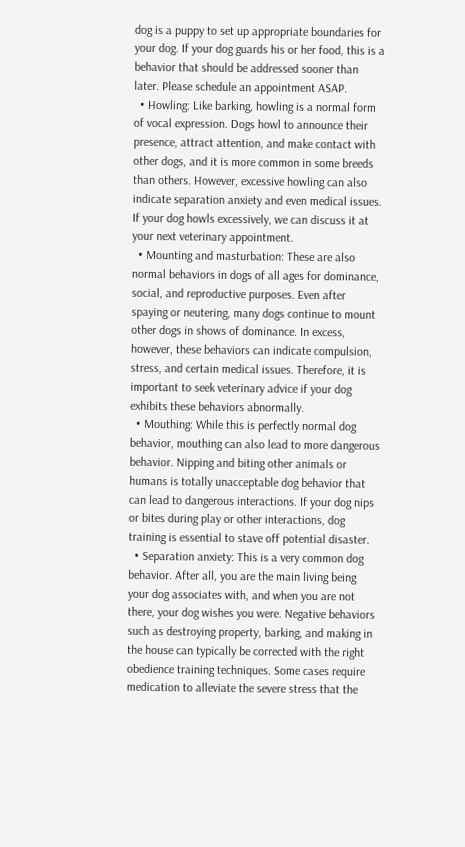dog is a puppy to set up appropriate boundaries for your dog. If your dog guards his or her food, this is a behavior that should be addressed sooner than later. Please schedule an appointment ASAP.
  • Howling: Like barking, howling is a normal form of vocal expression. Dogs howl to announce their presence, attract attention, and make contact with other dogs, and it is more common in some breeds than others. However, excessive howling can also indicate separation anxiety and even medical issues. If your dog howls excessively, we can discuss it at your next veterinary appointment.
  • Mounting and masturbation: These are also normal behaviors in dogs of all ages for dominance, social, and reproductive purposes. Even after spaying or neutering, many dogs continue to mount other dogs in shows of dominance. In excess, however, these behaviors can indicate compulsion, stress, and certain medical issues. Therefore, it is important to seek veterinary advice if your dog exhibits these behaviors abnormally.
  • Mouthing: While this is perfectly normal dog behavior, mouthing can also lead to more dangerous behavior. Nipping and biting other animals or humans is totally unacceptable dog behavior that can lead to dangerous interactions. If your dog nips or bites during play or other interactions, dog training is essential to stave off potential disaster.
  • Separation anxiety: This is a very common dog behavior. After all, you are the main living being your dog associates with, and when you are not there, your dog wishes you were. Negative behaviors such as destroying property, barking, and making in the house can typically be corrected with the right obedience training techniques. Some cases require medication to alleviate the severe stress that the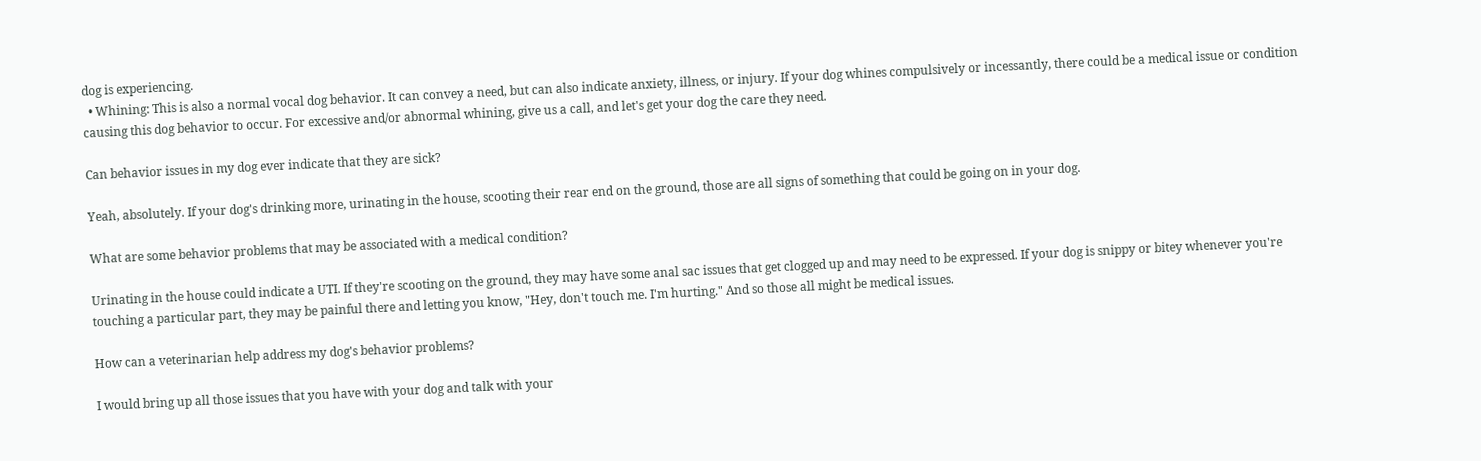dog is experiencing.
  • Whining: This is also a normal vocal dog behavior. It can convey a need, but can also indicate anxiety, illness, or injury. If your dog whines compulsively or incessantly, there could be a medical issue or condition causing this dog behavior to occur. For excessive and/or abnormal whining, give us a call, and let's get your dog the care they need.

Can behavior issues in my dog ever indicate that they are sick?

Yeah, absolutely. If your dog's drinking more, urinating in the house, scooting their rear end on the ground, those are all signs of something that could be going on in your dog.

What are some behavior problems that may be associated with a medical condition?

Urinating in the house could indicate a UTI. If they're scooting on the ground, they may have some anal sac issues that get clogged up and may need to be expressed. If your dog is snippy or bitey whenever you're touching a particular part, they may be painful there and letting you know, "Hey, don't touch me. I'm hurting." And so those all might be medical issues.

How can a veterinarian help address my dog's behavior problems?

I would bring up all those issues that you have with your dog and talk with your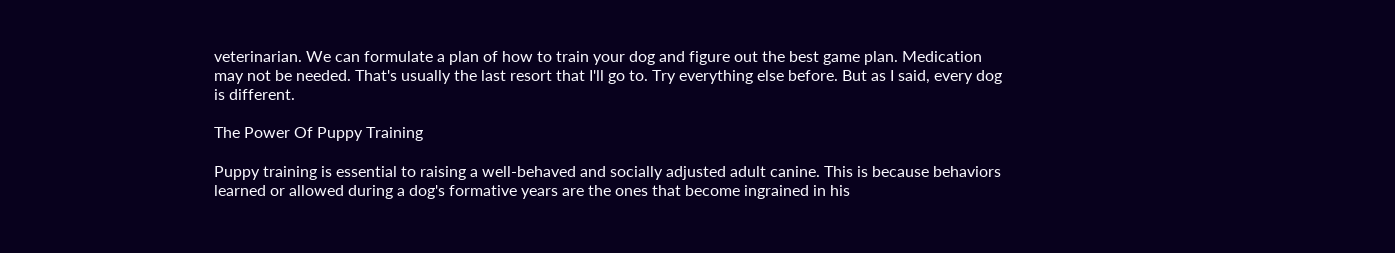veterinarian. We can formulate a plan of how to train your dog and figure out the best game plan. Medication may not be needed. That's usually the last resort that I'll go to. Try everything else before. But as I said, every dog is different.

The Power Of Puppy Training

Puppy training is essential to raising a well-behaved and socially adjusted adult canine. This is because behaviors learned or allowed during a dog's formative years are the ones that become ingrained in his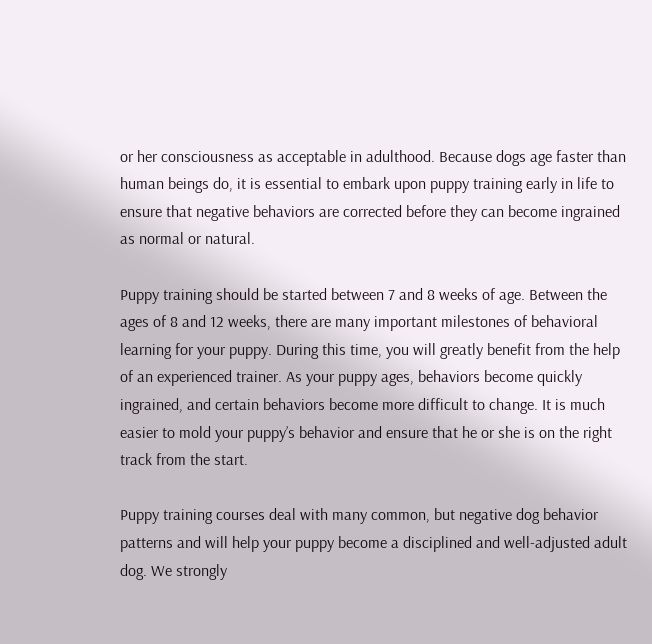or her consciousness as acceptable in adulthood. Because dogs age faster than human beings do, it is essential to embark upon puppy training early in life to ensure that negative behaviors are corrected before they can become ingrained as normal or natural.

Puppy training should be started between 7 and 8 weeks of age. Between the ages of 8 and 12 weeks, there are many important milestones of behavioral learning for your puppy. During this time, you will greatly benefit from the help of an experienced trainer. As your puppy ages, behaviors become quickly ingrained, and certain behaviors become more difficult to change. It is much easier to mold your puppy’s behavior and ensure that he or she is on the right track from the start.

Puppy training courses deal with many common, but negative dog behavior patterns and will help your puppy become a disciplined and well-adjusted adult dog. We strongly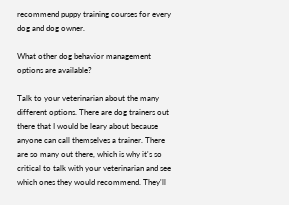recommend puppy training courses for every dog and dog owner.

What other dog behavior management options are available?

Talk to your veterinarian about the many different options. There are dog trainers out there that I would be leary about because anyone can call themselves a trainer. There are so many out there, which is why it's so critical to talk with your veterinarian and see which ones they would recommend. They'll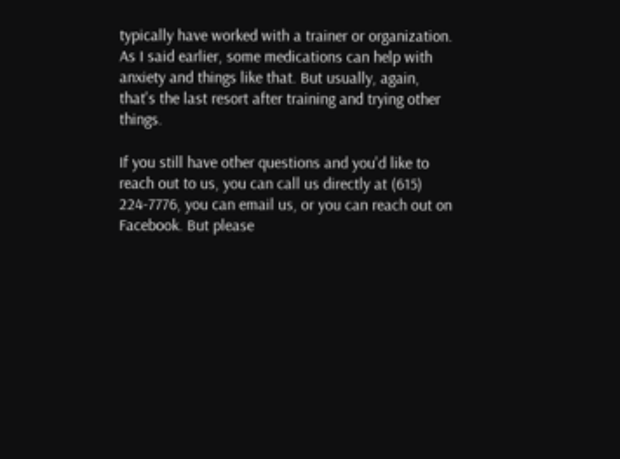typically have worked with a trainer or organization. As I said earlier, some medications can help with anxiety and things like that. But usually, again, that's the last resort after training and trying other things.

If you still have other questions and you'd like to reach out to us, you can call us directly at (615) 224-7776, you can email us, or you can reach out on Facebook. But please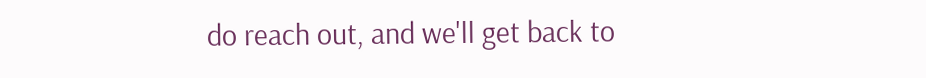do reach out, and we'll get back to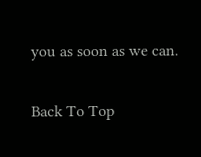you as soon as we can.

Back To Top